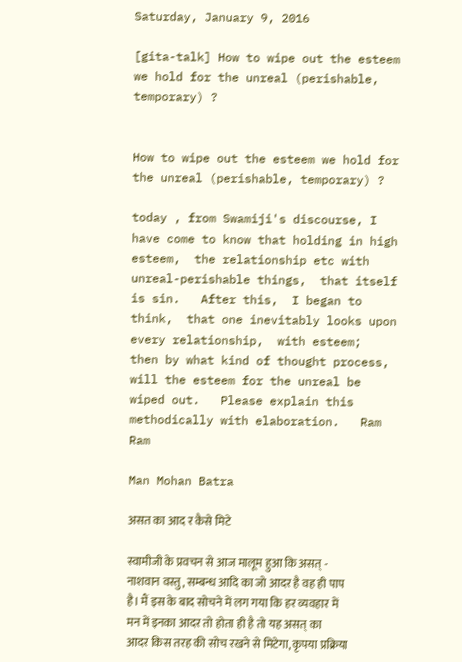Saturday, January 9, 2016

[gita-talk] How to wipe out the esteem we hold for the unreal (perishable, temporary) ?


How to wipe out the esteem we hold for the unreal (perishable, temporary) ?

today , from Swamiji's discourse, I have come to know that holding in high esteem,  the relationship etc with unreal-perishable things,  that itself is sin.   After this,  I began to think,  that one inevitably looks upon every relationship,  with esteem;  then by what kind of thought process,  will the esteem for the unreal be wiped out.   Please explain this methodically with elaboration.   Ram Ram

Man Mohan Batra

असत का आद र कैसे मिटे

स्वामीजी के प्रवचन से आज मालूम हुआ कि असत् - नाशवान वस्तु, सम्बन्ध आदि का जो आदर है वह ही पाप है। मैं इस के बाद सोचने में लग गया कि हर व्यवहार में मन में इनका आदर तो होता ही है तो यह असत् का आदर किस तरह की सोच रखने से मिटेगा, कृपया प्रक्रिया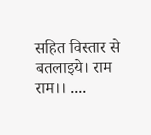सहित विस्तार से बतलाइये। राम राम।। ....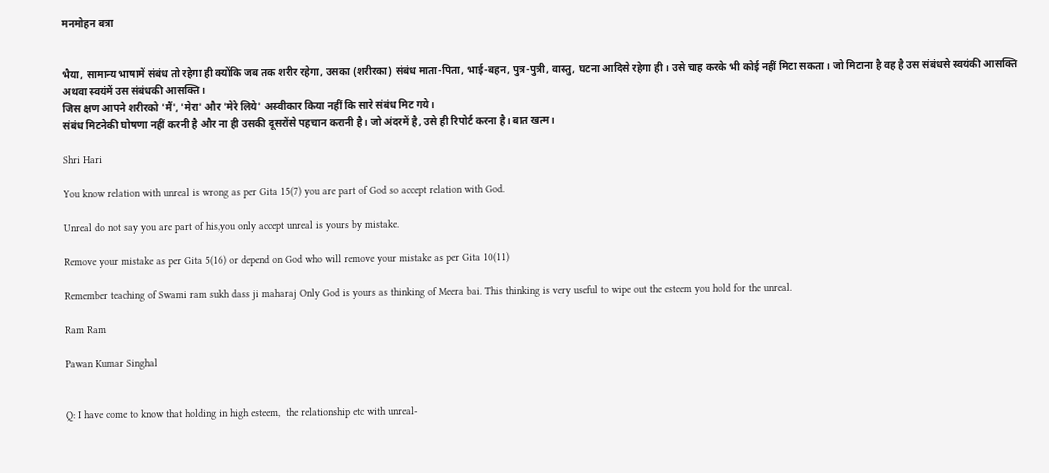मनमोहन बत्रा


भैया, सामान्य भाषामें संबंध तो रहेगा ही क्योंकि जब तक शरीर रहेगा, उसका (शरीरका) संबंध माता-पिता, भाई-बहन, पुत्र-पुत्री, वास्तु, घटना आदिसे रहेगा ही। उसे चाह करके भी कोई नहीं मिटा सकता। जो मिटाना है वह है उस संबंधसे स्वयंकी आसक्ति  अथवा स्वयंमें उस संबंधकी आसक्ति।
जिस क्षण आपने शरीरको 'मैं', 'मेरा' और 'मेरे लिये' अस्वीकार किया नहीं कि सारे संबंध मिट गये।
संबंध मिटनेकी घोषणा नहीं करनी है और ना ही उसकी दूसरोंसे पहचान करानी है। जो अंदरमें है, उसे ही रिपोर्ट करना है। बात खत्म।

Shri Hari

You know relation with unreal is wrong as per Gita 15(7) you are part of God so accept relation with God.

Unreal do not say you are part of his,you only accept unreal is yours by mistake.

Remove your mistake as per Gita 5(16) or depend on God who will remove your mistake as per Gita 10(11)

Remember teaching of Swami ram sukh dass ji maharaj Only God is yours as thinking of Meera bai. This thinking is very useful to wipe out the esteem you hold for the unreal.

Ram Ram

Pawan Kumar Singhal


Q: I have come to know that holding in high esteem,  the relationship etc with unreal-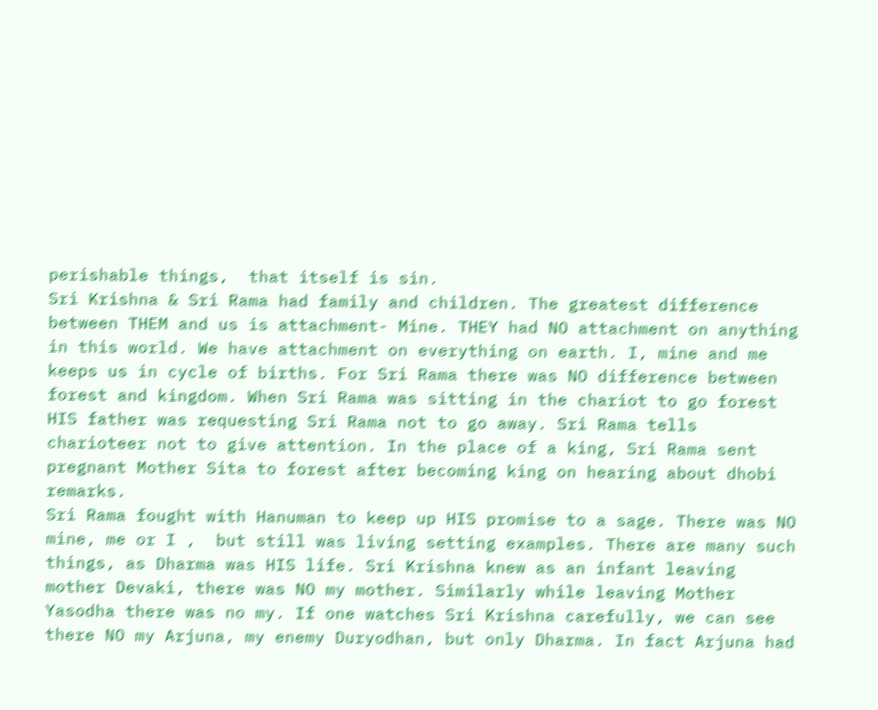perishable things,  that itself is sin.
Sri Krishna & Sri Rama had family and children. The greatest difference between THEM and us is attachment- Mine. THEY had NO attachment on anything in this world. We have attachment on everything on earth. I, mine and me keeps us in cycle of births. For Sri Rama there was NO difference between forest and kingdom. When Sri Rama was sitting in the chariot to go forest HIS father was requesting Sri Rama not to go away. Sri Rama tells charioteer not to give attention. In the place of a king, Sri Rama sent pregnant Mother Sita to forest after becoming king on hearing about dhobi remarks.
Sri Rama fought with Hanuman to keep up HIS promise to a sage. There was NO mine, me or I ,  but still was living setting examples. There are many such things, as Dharma was HIS life. Sri Krishna knew as an infant leaving mother Devaki, there was NO my mother. Similarly while leaving Mother Yasodha there was no my. If one watches Sri Krishna carefully, we can see there NO my Arjuna, my enemy Duryodhan, but only Dharma. In fact Arjuna had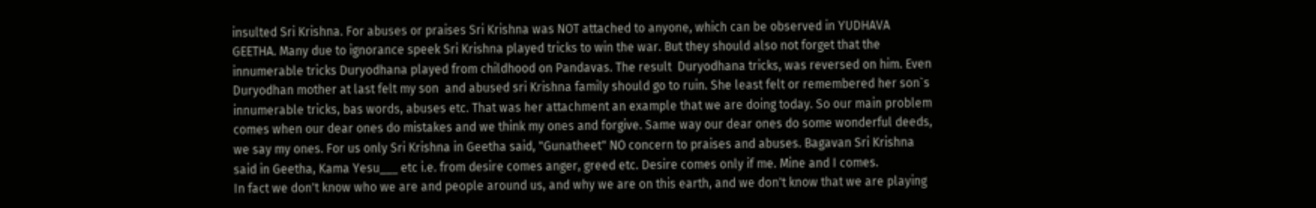insulted Sri Krishna. For abuses or praises Sri Krishna was NOT attached to anyone, which can be observed in YUDHAVA GEETHA. Many due to ignorance speek Sri Krishna played tricks to win the war. But they should also not forget that the innumerable tricks Duryodhana played from childhood on Pandavas. The result  Duryodhana tricks, was reversed on him. Even Duryodhan mother at last felt my son  and abused sri Krishna family should go to ruin. She least felt or remembered her son`s innumerable tricks, bas words, abuses etc. That was her attachment an example that we are doing today. So our main problem comes when our dear ones do mistakes and we think my ones and forgive. Same way our dear ones do some wonderful deeds, we say my ones. For us only Sri Krishna in Geetha said, "Gunatheet" NO concern to praises and abuses. Bagavan Sri Krishna said in Geetha, Kama Yesu___ etc i.e. from desire comes anger, greed etc. Desire comes only if me. Mine and I comes.
In fact we don't know who we are and people around us, and why we are on this earth, and we don't know that we are playing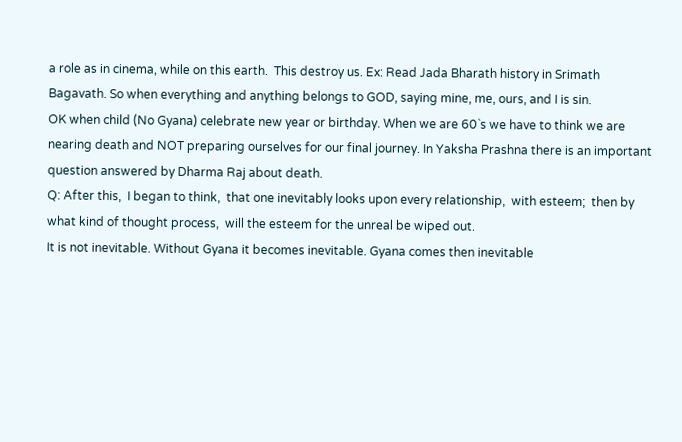a role as in cinema, while on this earth.  This destroy us. Ex: Read Jada Bharath history in Srimath Bagavath. So when everything and anything belongs to GOD, saying mine, me, ours, and I is sin.
OK when child (No Gyana) celebrate new year or birthday. When we are 60`s we have to think we are nearing death and NOT preparing ourselves for our final journey. In Yaksha Prashna there is an important question answered by Dharma Raj about death.
Q: After this,  I began to think,  that one inevitably looks upon every relationship,  with esteem;  then by what kind of thought process,  will the esteem for the unreal be wiped out.
It is not inevitable. Without Gyana it becomes inevitable. Gyana comes then inevitable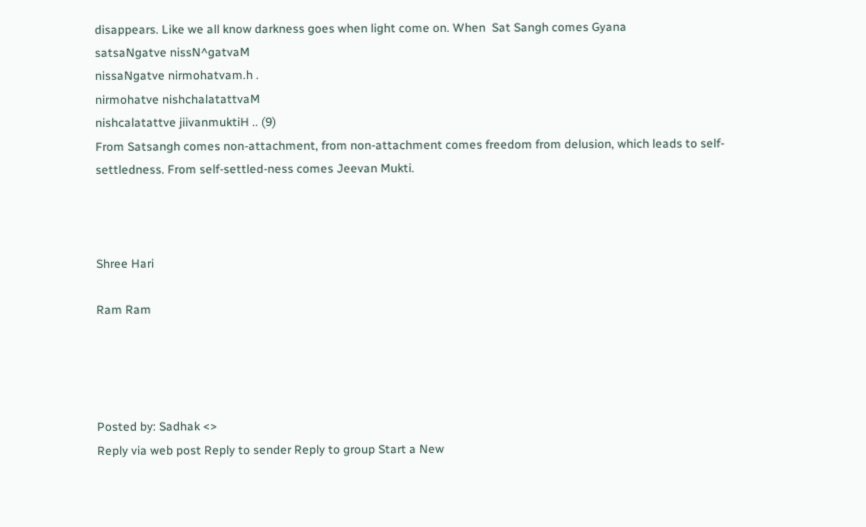disappears. Like we all know darkness goes when light come on. When  Sat Sangh comes Gyana
satsaNgatve nissN^gatvaM
nissaNgatve nirmohatvam.h .
nirmohatve nishchalatattvaM
nishcalatattve jiivanmuktiH .. (9)
From Satsangh comes non-attachment, from non-attachment comes freedom from delusion, which leads to self-settledness. From self-settled-ness comes Jeevan Mukti.



Shree Hari

Ram Ram




Posted by: Sadhak <>
Reply via web post Reply to sender Reply to group Start a New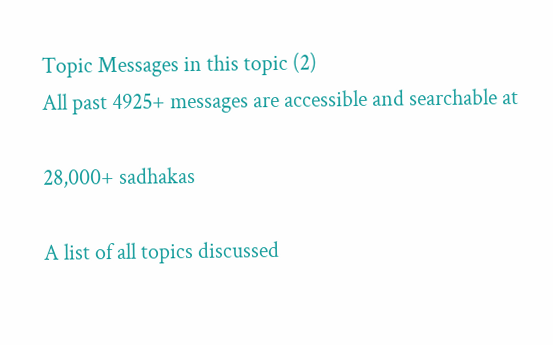Topic Messages in this topic (2)
All past 4925+ messages are accessible and searchable at

28,000+ sadhakas

A list of all topics discussed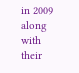in 2009 along with their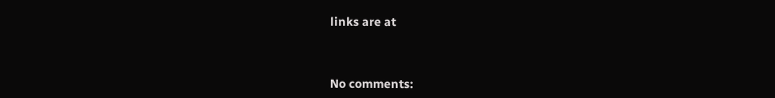links are at



No comments: